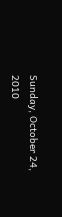Sunday, October 24, 2010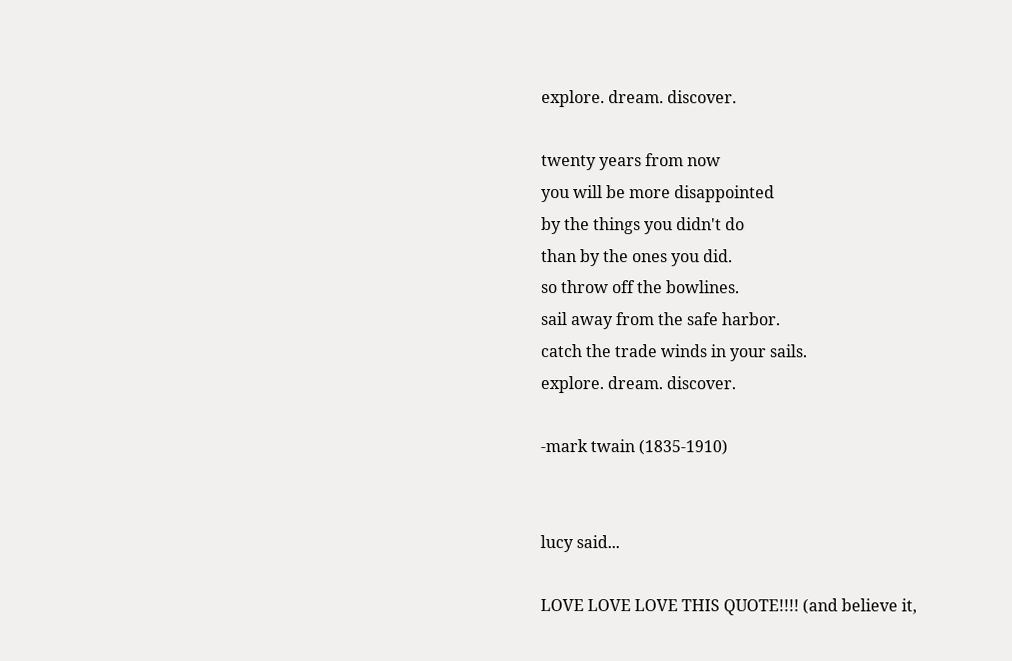explore. dream. discover.

twenty years from now
you will be more disappointed
by the things you didn't do
than by the ones you did.
so throw off the bowlines.
sail away from the safe harbor.
catch the trade winds in your sails.
explore. dream. discover.

-mark twain (1835-1910)


lucy said...

LOVE LOVE LOVE THIS QUOTE!!!! (and believe it,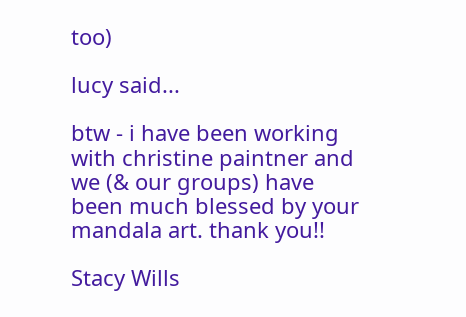too)

lucy said...

btw - i have been working with christine paintner and we (& our groups) have been much blessed by your mandala art. thank you!!

Stacy Wills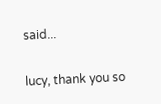said...

lucy, thank you so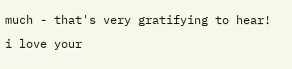much - that's very gratifying to hear! i love your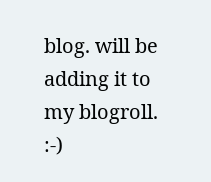blog. will be adding it to my blogroll. :-)